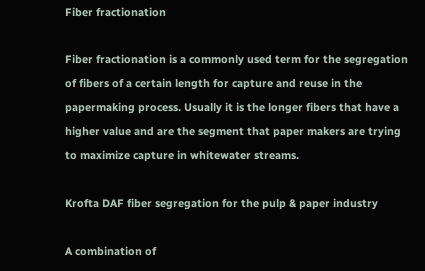Fiber fractionation

Fiber fractionation is a commonly used term for the segregation of fibers of a certain length for capture and reuse in the papermaking process. Usually it is the longer fibers that have a higher value and are the segment that paper makers are trying to maximize capture in whitewater streams.

Krofta DAF fiber segregation for the pulp & paper industry

A combination of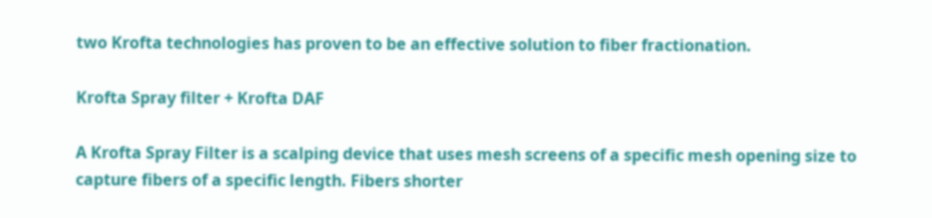two Krofta technologies has proven to be an effective solution to fiber fractionation.

Krofta Spray filter + Krofta DAF

A Krofta Spray Filter is a scalping device that uses mesh screens of a specific mesh opening size to capture fibers of a specific length. Fibers shorter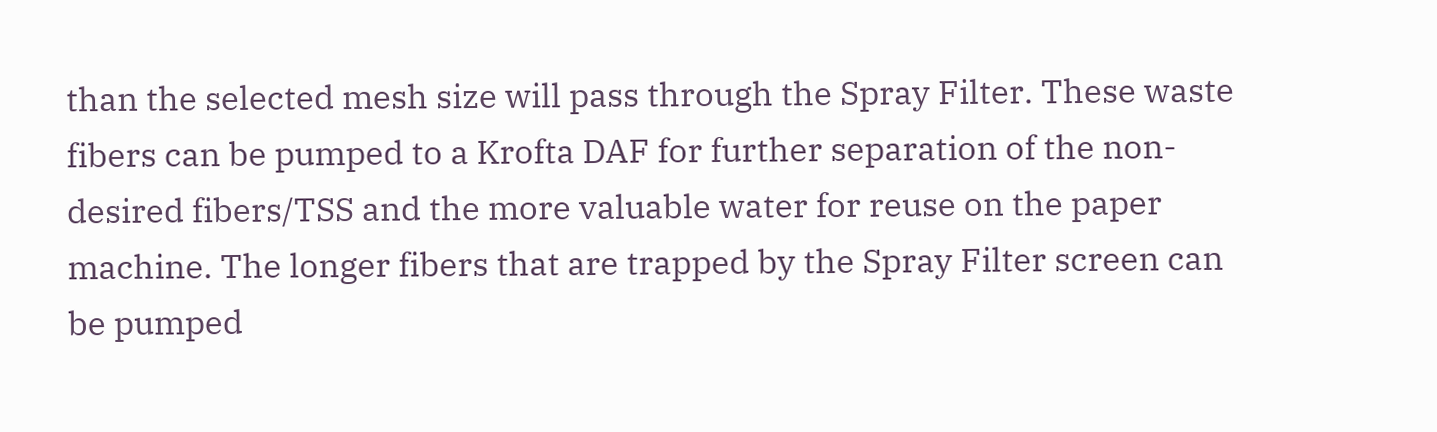than the selected mesh size will pass through the Spray Filter. These waste fibers can be pumped to a Krofta DAF for further separation of the non-desired fibers/TSS and the more valuable water for reuse on the paper machine. The longer fibers that are trapped by the Spray Filter screen can be pumped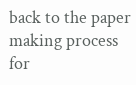back to the paper making process for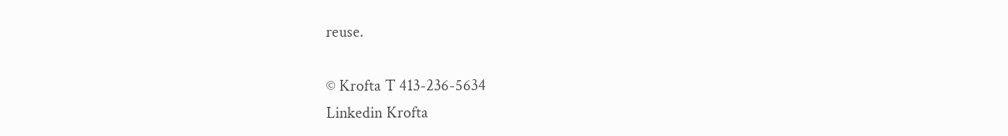reuse.

© Krofta T 413-236-5634
Linkedin Krofta